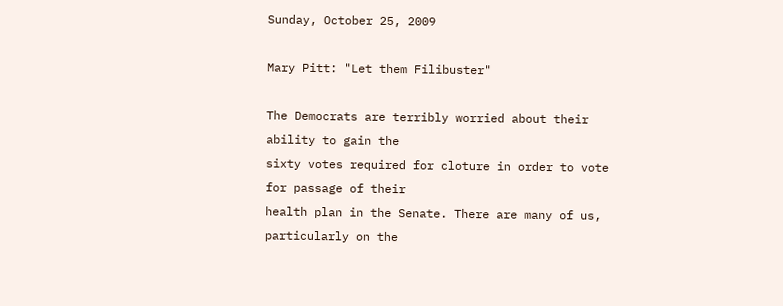Sunday, October 25, 2009

Mary Pitt: "Let them Filibuster"

The Democrats are terribly worried about their ability to gain the
sixty votes required for cloture in order to vote for passage of their
health plan in the Senate. There are many of us, particularly on the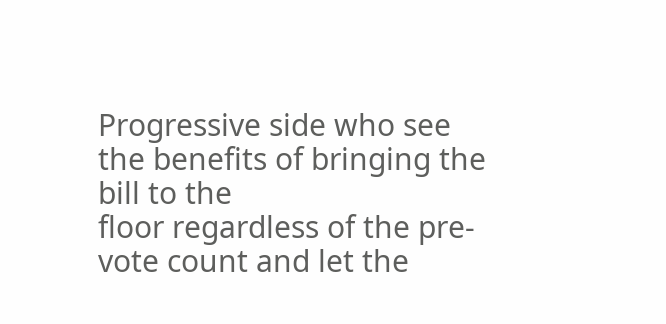Progressive side who see the benefits of bringing the bill to the
floor regardless of the pre-vote count and let the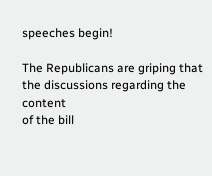speeches begin!

The Republicans are griping that the discussions regarding the content
of the bill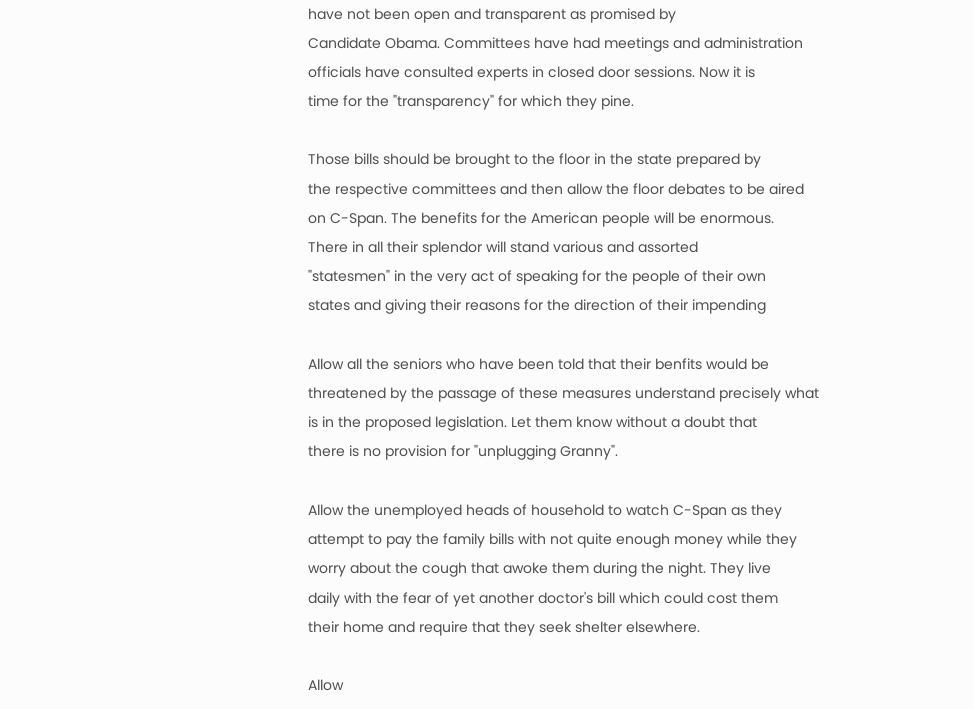have not been open and transparent as promised by
Candidate Obama. Committees have had meetings and administration
officials have consulted experts in closed door sessions. Now it is
time for the "transparency" for which they pine.

Those bills should be brought to the floor in the state prepared by
the respective committees and then allow the floor debates to be aired
on C-Span. The benefits for the American people will be enormous.
There in all their splendor will stand various and assorted
"statesmen" in the very act of speaking for the people of their own
states and giving their reasons for the direction of their impending

Allow all the seniors who have been told that their benfits would be
threatened by the passage of these measures understand precisely what
is in the proposed legislation. Let them know without a doubt that
there is no provision for "unplugging Granny".

Allow the unemployed heads of household to watch C-Span as they
attempt to pay the family bills with not quite enough money while they
worry about the cough that awoke them during the night. They live
daily with the fear of yet another doctor's bill which could cost them
their home and require that they seek shelter elsewhere.

Allow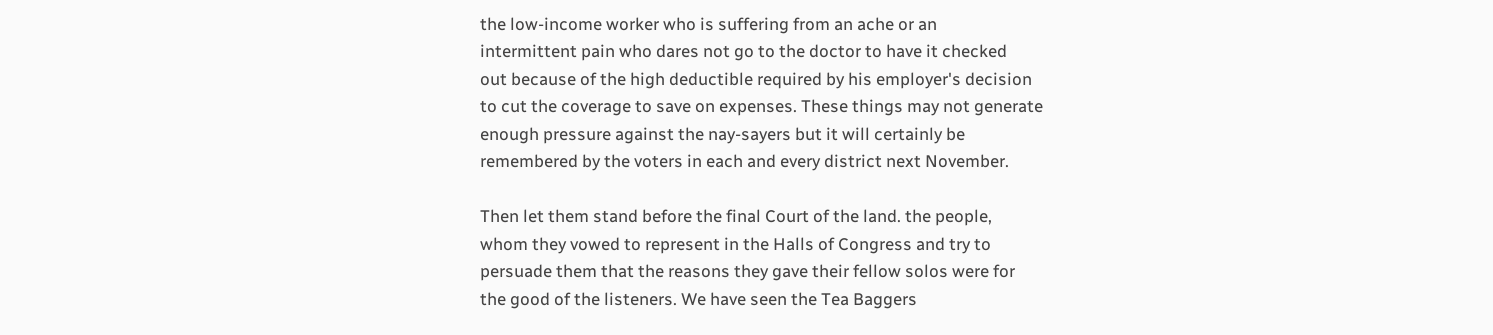the low-income worker who is suffering from an ache or an
intermittent pain who dares not go to the doctor to have it checked
out because of the high deductible required by his employer's decision
to cut the coverage to save on expenses. These things may not generate
enough pressure against the nay-sayers but it will certainly be
remembered by the voters in each and every district next November.

Then let them stand before the final Court of the land. the people,
whom they vowed to represent in the Halls of Congress and try to
persuade them that the reasons they gave their fellow solos were for
the good of the listeners. We have seen the Tea Baggers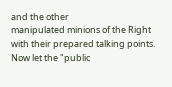and the other
manipulated minions of the Right with their prepared talking points.
Now let the "public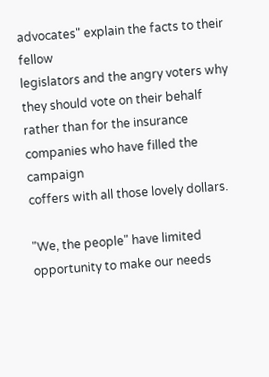advocates" explain the facts to their fellow
legislators and the angry voters why they should vote on their behalf
rather than for the insurance companies who have filled the campaign
coffers with all those lovely dollars.

"We, the people" have limited opportunity to make our needs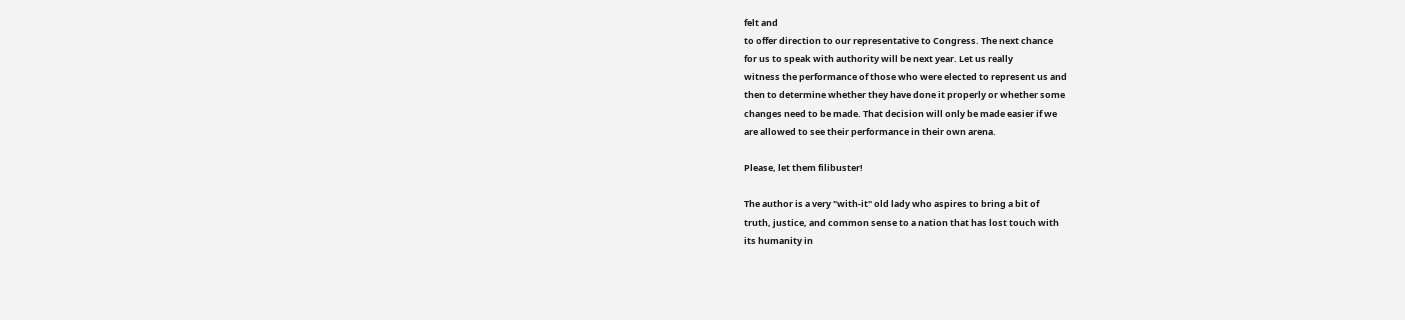felt and
to offer direction to our representative to Congress. The next chance
for us to speak with authority will be next year. Let us really
witness the performance of those who were elected to represent us and
then to determine whether they have done it properly or whether some
changes need to be made. That decision will only be made easier if we
are allowed to see their performance in their own arena.

Please, let them filibuster!

The author is a very "with-it" old lady who aspires to bring a bit of
truth, justice, and common sense to a nation that has lost touch with
its humanity in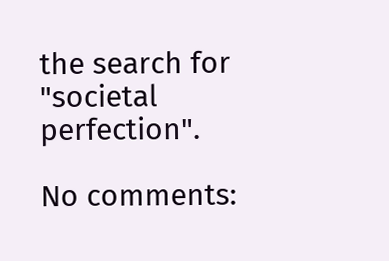the search for "societal perfection".

No comments: